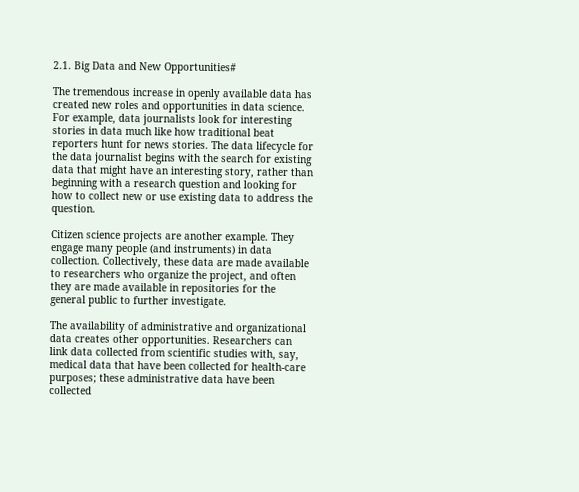2.1. Big Data and New Opportunities#

The tremendous increase in openly available data has created new roles and opportunities in data science. For example, data journalists look for interesting stories in data much like how traditional beat reporters hunt for news stories. The data lifecycle for the data journalist begins with the search for existing data that might have an interesting story, rather than beginning with a research question and looking for how to collect new or use existing data to address the question.

Citizen science projects are another example. They engage many people (and instruments) in data collection. Collectively, these data are made available to researchers who organize the project, and often they are made available in repositories for the general public to further investigate.

The availability of administrative and organizational data creates other opportunities. Researchers can link data collected from scientific studies with, say, medical data that have been collected for health-care purposes; these administrative data have been collected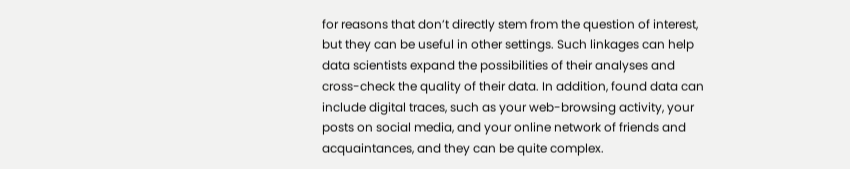for reasons that don’t directly stem from the question of interest, but they can be useful in other settings. Such linkages can help data scientists expand the possibilities of their analyses and cross-check the quality of their data. In addition, found data can include digital traces, such as your web-browsing activity, your posts on social media, and your online network of friends and acquaintances, and they can be quite complex.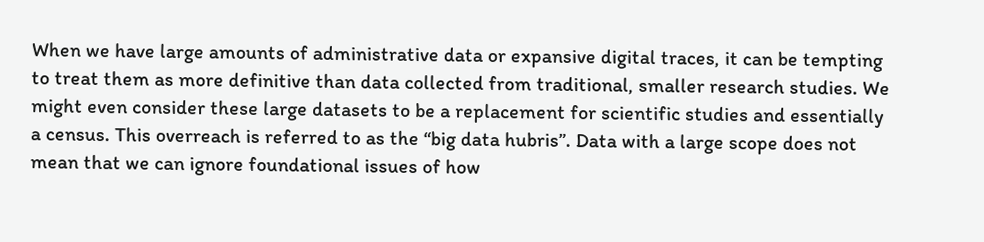When we have large amounts of administrative data or expansive digital traces, it can be tempting to treat them as more definitive than data collected from traditional, smaller research studies. We might even consider these large datasets to be a replacement for scientific studies and essentially a census. This overreach is referred to as the “big data hubris”. Data with a large scope does not mean that we can ignore foundational issues of how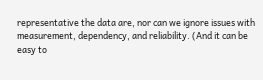representative the data are, nor can we ignore issues with measurement, dependency, and reliability. (And it can be easy to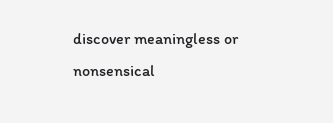discover meaningless or nonsensical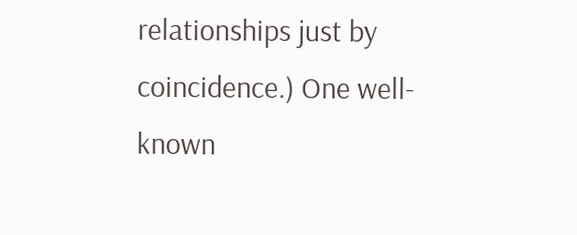relationships just by coincidence.) One well-known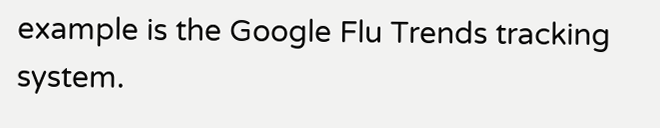example is the Google Flu Trends tracking system.